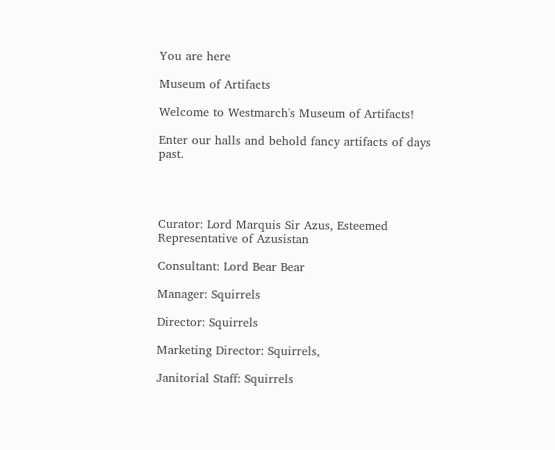You are here

Museum of Artifacts

Welcome to Westmarch's Museum of Artifacts!

Enter our halls and behold fancy artifacts of days past.




Curator: Lord Marquis Sir Azus, Esteemed Representative of Azusistan

Consultant: Lord Bear Bear

Manager: Squirrels

Director: Squirrels

Marketing Director: Squirrels,

Janitorial Staff: Squirrels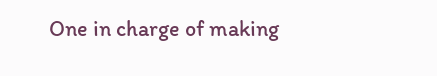One in charge of making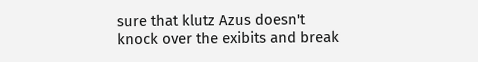sure that klutz Azus doesn't knock over the exibits and break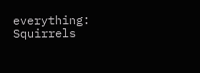everything: Squirrels